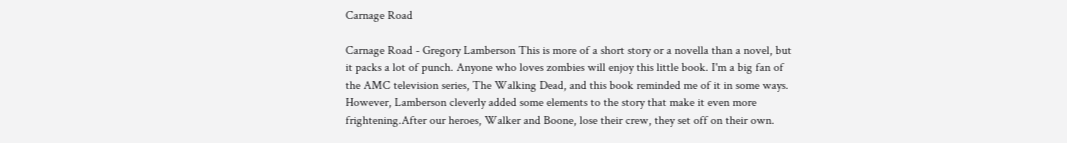Carnage Road

Carnage Road - Gregory Lamberson This is more of a short story or a novella than a novel, but it packs a lot of punch. Anyone who loves zombies will enjoy this little book. I'm a big fan of the AMC television series, The Walking Dead, and this book reminded me of it in some ways. However, Lamberson cleverly added some elements to the story that make it even more frightening.After our heroes, Walker and Boone, lose their crew, they set off on their own.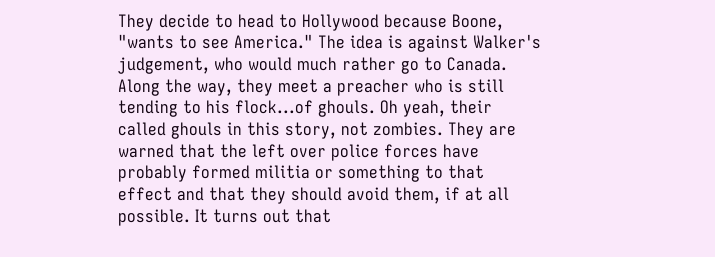They decide to head to Hollywood because Boone, "wants to see America." The idea is against Walker's judgement, who would much rather go to Canada. Along the way, they meet a preacher who is still tending to his flock...of ghouls. Oh yeah, their called ghouls in this story, not zombies. They are warned that the left over police forces have probably formed militia or something to that effect and that they should avoid them, if at all possible. It turns out that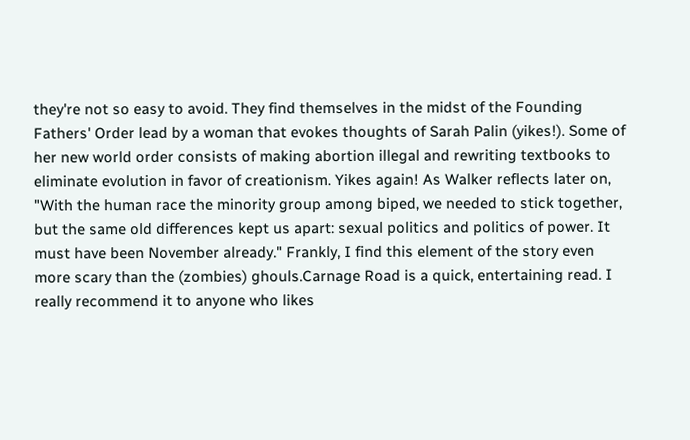they're not so easy to avoid. They find themselves in the midst of the Founding Fathers' Order lead by a woman that evokes thoughts of Sarah Palin (yikes!). Some of her new world order consists of making abortion illegal and rewriting textbooks to eliminate evolution in favor of creationism. Yikes again! As Walker reflects later on, "With the human race the minority group among biped, we needed to stick together, but the same old differences kept us apart: sexual politics and politics of power. It must have been November already." Frankly, I find this element of the story even more scary than the (zombies) ghouls.Carnage Road is a quick, entertaining read. I really recommend it to anyone who likes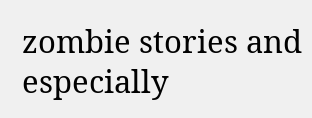zombie stories and especially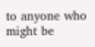to anyone who might be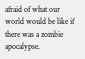afraid of what our world would be like if there was a zombie apocalypse.